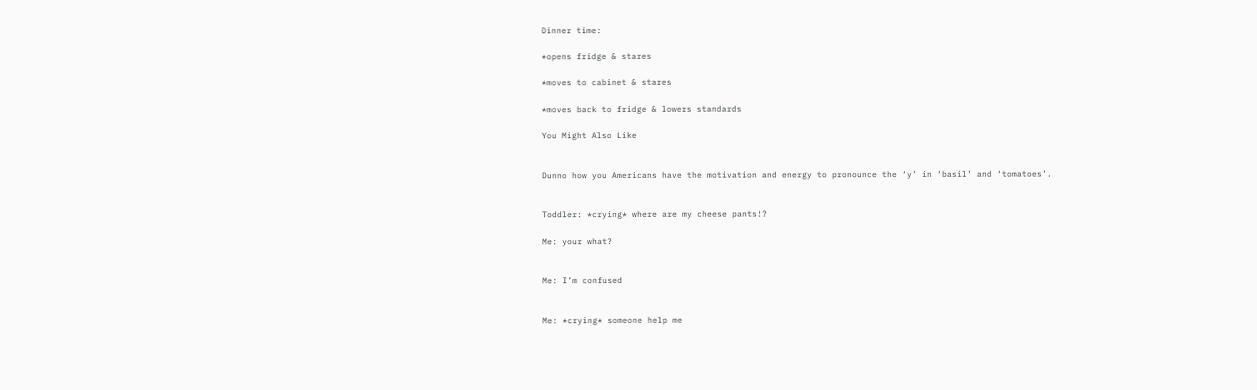Dinner time:

*opens fridge & stares

*moves to cabinet & stares

*moves back to fridge & lowers standards

You Might Also Like


Dunno how you Americans have the motivation and energy to pronounce the ‘y’ in ‘basil’ and ‘tomatoes’.


Toddler: *crying* where are my cheese pants!?

Me: your what?


Me: I’m confused


Me: *crying* someone help me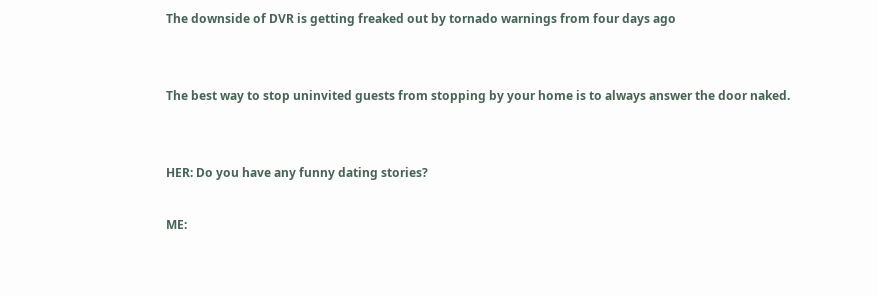The downside of DVR is getting freaked out by tornado warnings from four days ago


The best way to stop uninvited guests from stopping by your home is to always answer the door naked.


HER: Do you have any funny dating stories?

ME: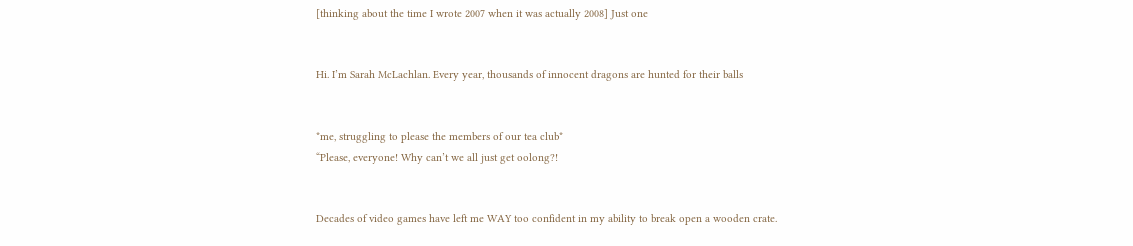[thinking about the time I wrote 2007 when it was actually 2008] Just one


Hi. I’m Sarah McLachlan. Every year, thousands of innocent dragons are hunted for their balls


*me, struggling to please the members of our tea club*
“Please, everyone! Why can’t we all just get oolong?!


Decades of video games have left me WAY too confident in my ability to break open a wooden crate.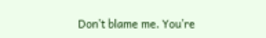Don’t blame me. You’re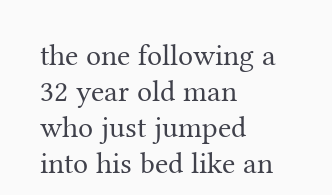the one following a 32 year old man who just jumped into his bed like an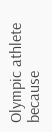Olympic athlete because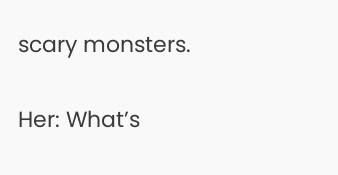scary monsters.


Her: What’s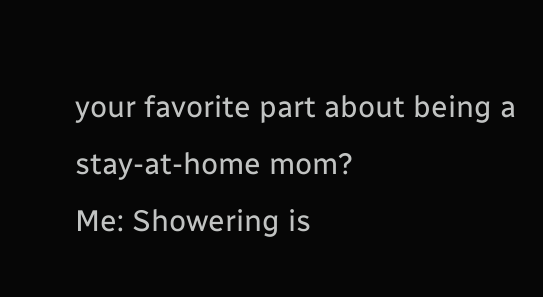your favorite part about being a stay-at-home mom?
Me: Showering is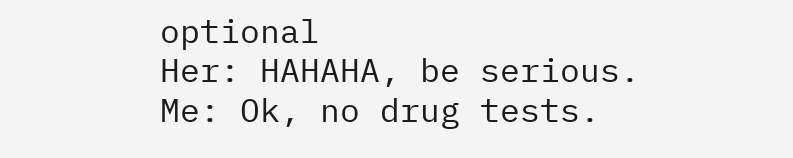optional
Her: HAHAHA, be serious.
Me: Ok, no drug tests.